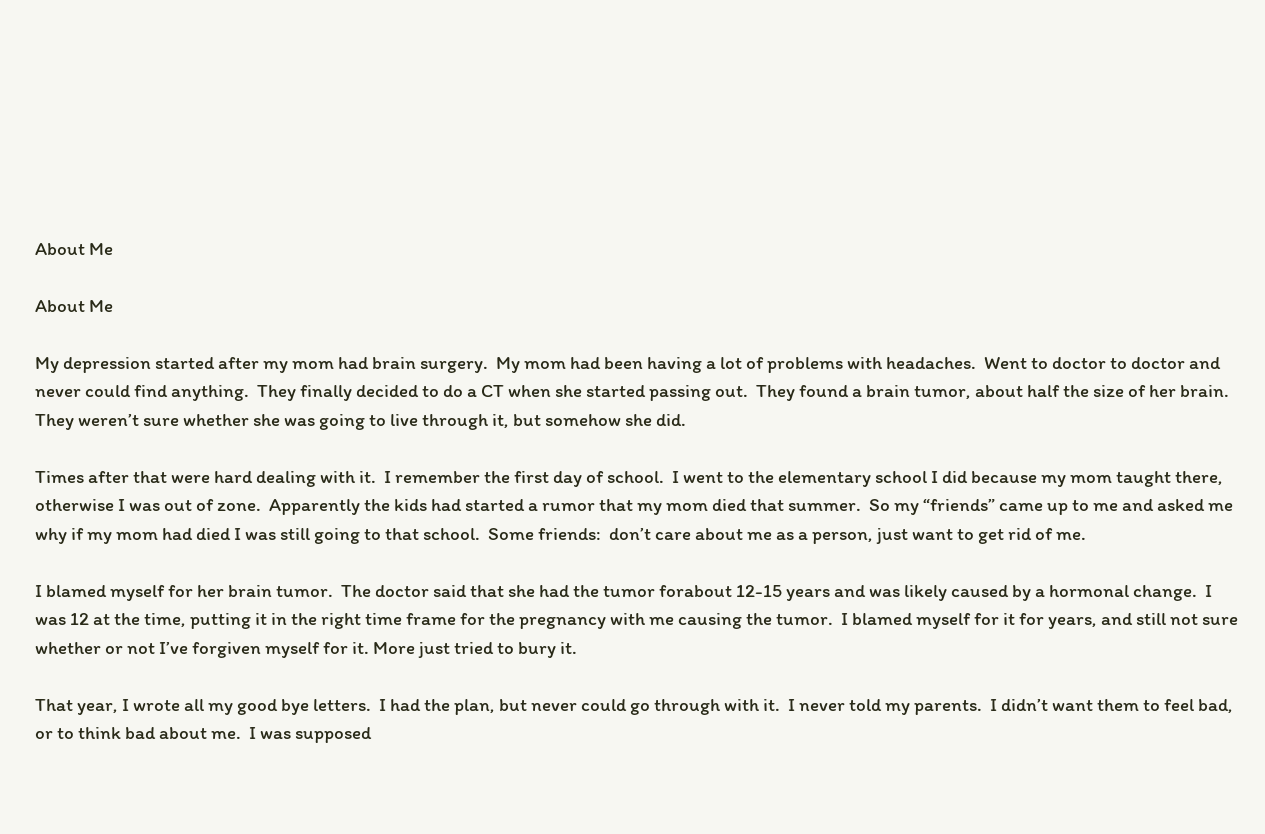About Me

About Me

My depression started after my mom had brain surgery.  My mom had been having a lot of problems with headaches.  Went to doctor to doctor and never could find anything.  They finally decided to do a CT when she started passing out.  They found a brain tumor, about half the size of her brain.  They weren’t sure whether she was going to live through it, but somehow she did.

Times after that were hard dealing with it.  I remember the first day of school.  I went to the elementary school I did because my mom taught there, otherwise I was out of zone.  Apparently the kids had started a rumor that my mom died that summer.  So my “friends” came up to me and asked me why if my mom had died I was still going to that school.  Some friends:  don’t care about me as a person, just want to get rid of me.

I blamed myself for her brain tumor.  The doctor said that she had the tumor forabout 12-15 years and was likely caused by a hormonal change.  I was 12 at the time, putting it in the right time frame for the pregnancy with me causing the tumor.  I blamed myself for it for years, and still not sure whether or not I’ve forgiven myself for it. More just tried to bury it.

That year, I wrote all my good bye letters.  I had the plan, but never could go through with it.  I never told my parents.  I didn’t want them to feel bad, or to think bad about me.  I was supposed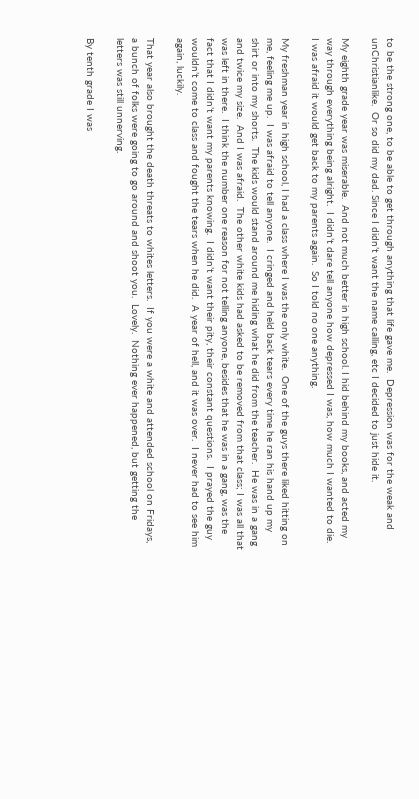to be the strong one, to be able to get through anything that life gave me.  Depression was for the weak and unChristianlike.  Or so did my dad. Since I didn’t want the name calling, etc I decided to just hide it.

My eighth grade year was miserable.  And not much better in high school. I hid behind my books, and acted my way through everything being alright.  I didn’t dare tell anyone how depressed I was, how much I wanted to die.  I was afraid it would get back to my parents again.  So I told no one anything.

My freshman year in high school, I had a class where I was the only white.  One of the guys there liked hitting on me, feeling me up.  I was afraid to tell anyone.  I cringed and held back tears every time he ran his hand up my shirt or into my shorts.  The kids would stand around me hiding what he did from the teacher.  He was in a gang and twice my size.  And I was afraid.  The other white kids had asked to be removed from that class; I was all that was left in there.  I think the number one reason for not telling anyone, besides that he was in a gang, was the fact that I didn’t want my parents knowing.  I didn’t want their pity, their constant questions.  I prayed the guy wouldn’t come to class and fought the tears when he did.  A year of hell, and it was over.  I never had to see him again, luckily.

That year also brought the death threats to whites letters.  If you were a white and attended school on Fridays, a bunch of folks were going to go around and shoot you.  Lovely.  Nothing ever happened, but getting the letters was still unnerving.

By tenth grade I was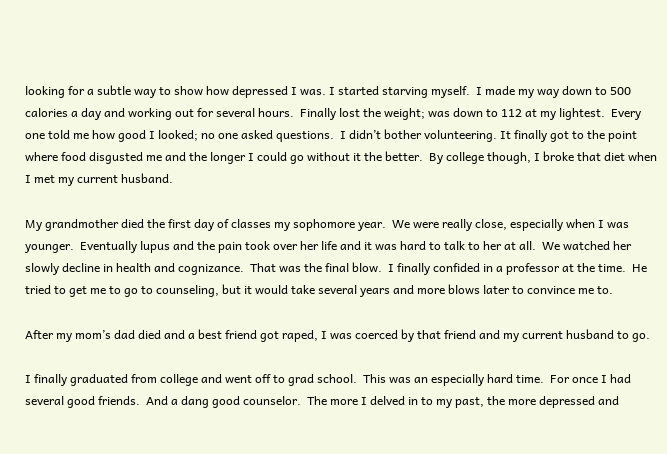looking for a subtle way to show how depressed I was. I started starving myself.  I made my way down to 500 calories a day and working out for several hours.  Finally lost the weight; was down to 112 at my lightest.  Every one told me how good I looked; no one asked questions.  I didn’t bother volunteering. It finally got to the point where food disgusted me and the longer I could go without it the better.  By college though, I broke that diet when I met my current husband.

My grandmother died the first day of classes my sophomore year.  We were really close, especially when I was younger.  Eventually lupus and the pain took over her life and it was hard to talk to her at all.  We watched her slowly decline in health and cognizance.  That was the final blow.  I finally confided in a professor at the time.  He tried to get me to go to counseling, but it would take several years and more blows later to convince me to.

After my mom’s dad died and a best friend got raped, I was coerced by that friend and my current husband to go.

I finally graduated from college and went off to grad school.  This was an especially hard time.  For once I had several good friends.  And a dang good counselor.  The more I delved in to my past, the more depressed and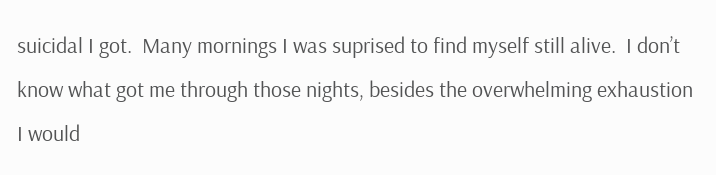suicidal I got.  Many mornings I was suprised to find myself still alive.  I don’t know what got me through those nights, besides the overwhelming exhaustion I would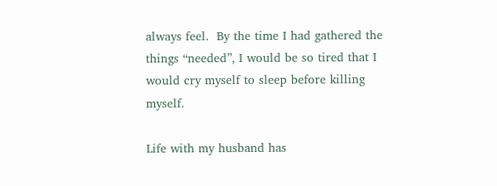always feel.  By the time I had gathered the things “needed”, I would be so tired that I would cry myself to sleep before killing myself.

Life with my husband has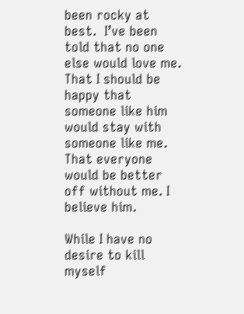been rocky at best.  I’ve been told that no one else would love me. That I should be happy that someone like him would stay with someone like me. That everyone would be better off without me. I believe him.

While I have no desire to kill myself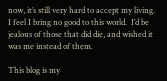now, it’s still very hard to accept my living.  I feel I bring no good to this world.  I’d be jealous of those that did die, and wished it was me instead of them.

This blog is my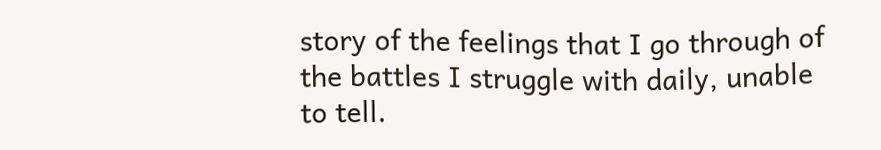story of the feelings that I go through of the battles I struggle with daily, unable to tell.